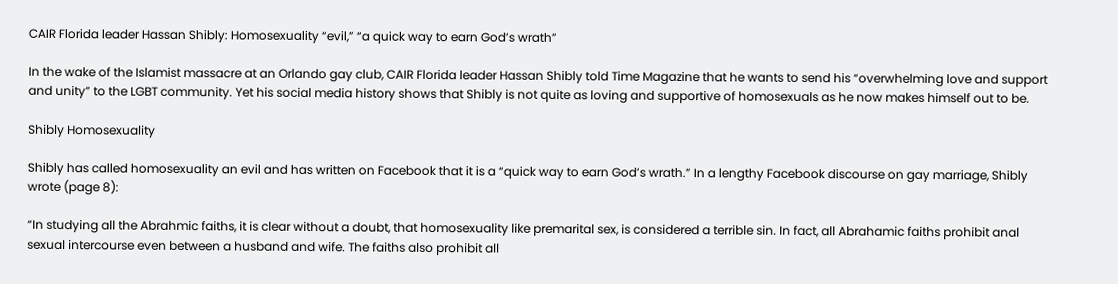CAIR Florida leader Hassan Shibly: Homosexuality “evil,” “a quick way to earn God’s wrath”

In the wake of the Islamist massacre at an Orlando gay club, CAIR Florida leader Hassan Shibly told Time Magazine that he wants to send his “overwhelming love and support and unity” to the LGBT community. Yet his social media history shows that Shibly is not quite as loving and supportive of homosexuals as he now makes himself out to be.

Shibly Homosexuality

Shibly has called homosexuality an evil and has written on Facebook that it is a “quick way to earn God’s wrath.” In a lengthy Facebook discourse on gay marriage, Shibly wrote (page 8):

“In studying all the Abrahmic faiths, it is clear without a doubt, that homosexuality like premarital sex, is considered a terrible sin. In fact, all Abrahamic faiths prohibit anal sexual intercourse even between a husband and wife. The faiths also prohibit all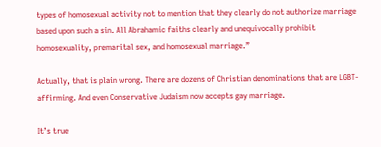types of homosexual activity not to mention that they clearly do not authorize marriage based upon such a sin. All Abrahamic faiths clearly and unequivocally prohibit homosexuality, premarital sex, and homosexual marriage.”

Actually, that is plain wrong. There are dozens of Christian denominations that are LGBT-affirming. And even Conservative Judaism now accepts gay marriage.

It’s true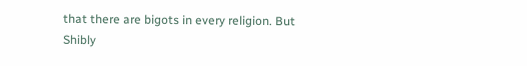that there are bigots in every religion. But Shibly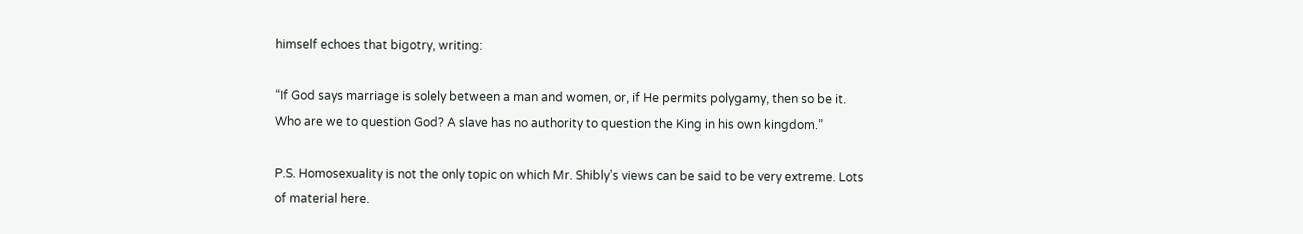himself echoes that bigotry, writing:

“If God says marriage is solely between a man and women, or, if He permits polygamy, then so be it. Who are we to question God? A slave has no authority to question the King in his own kingdom.”

P.S. Homosexuality is not the only topic on which Mr. Shibly’s views can be said to be very extreme. Lots of material here.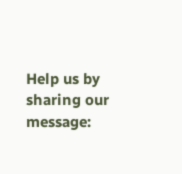Help us by sharing our message: